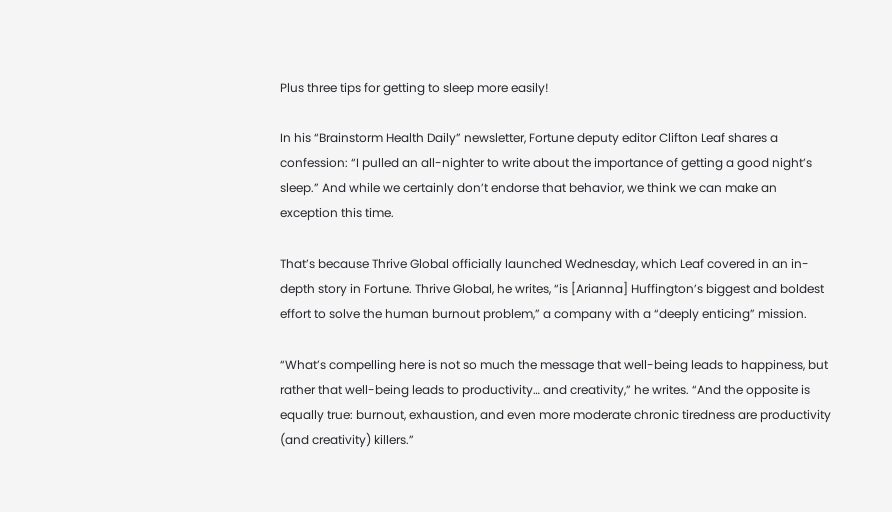Plus three tips for getting to sleep more easily!

In his “Brainstorm Health Daily” newsletter, Fortune deputy editor Clifton Leaf shares a confession: “I pulled an all-nighter to write about the importance of getting a good night’s sleep.” And while we certainly don’t endorse that behavior, we think we can make an exception this time.

That’s because Thrive Global officially launched Wednesday, which Leaf covered in an in-depth story in Fortune. Thrive Global, he writes, “is [Arianna] Huffington’s biggest and boldest effort to solve the human burnout problem,” a company with a “deeply enticing” mission.

“What’s compelling here is not so much the message that well-being leads to happiness, but rather that well-being leads to productivity… and creativity,” he writes. “And the opposite is equally true: burnout, exhaustion, and even more moderate chronic tiredness are productivity (and creativity) killers.”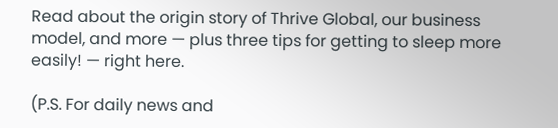Read about the origin story of Thrive Global, our business model, and more — plus three tips for getting to sleep more easily! — right here.

(P.S. For daily news and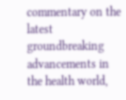commentary on the latest groundbreaking advancements in the health world,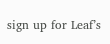sign up for Leaf’s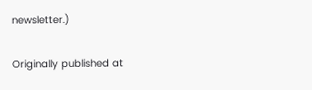newsletter.)

Originally published at